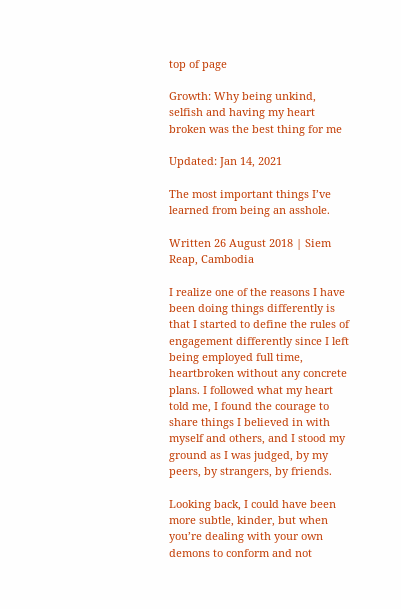top of page

Growth: Why being unkind, selfish and having my heart broken was the best thing for me

Updated: Jan 14, 2021

The most important things I’ve learned from being an asshole.

Written 26 August 2018 | Siem Reap, Cambodia

I realize one of the reasons I have been doing things differently is that I started to define the rules of engagement differently since I left being employed full time, heartbroken without any concrete plans. I followed what my heart told me, I found the courage to share things I believed in with myself and others, and I stood my ground as I was judged, by my peers, by strangers, by friends.

Looking back, I could have been more subtle, kinder, but when you’re dealing with your own demons to conform and not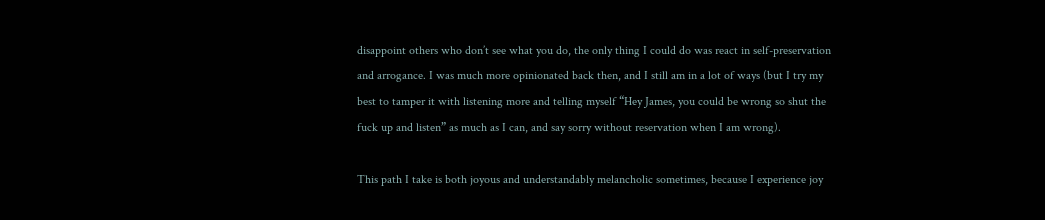disappoint others who don’t see what you do, the only thing I could do was react in self-preservation and arrogance. I was much more opinionated back then, and I still am in a lot of ways (but I try my best to tamper it with listening more and telling myself “Hey James, you could be wrong so shut the fuck up and listen” as much as I can, and say sorry without reservation when I am wrong).

This path I take is both joyous and understandably melancholic sometimes, because I experience joy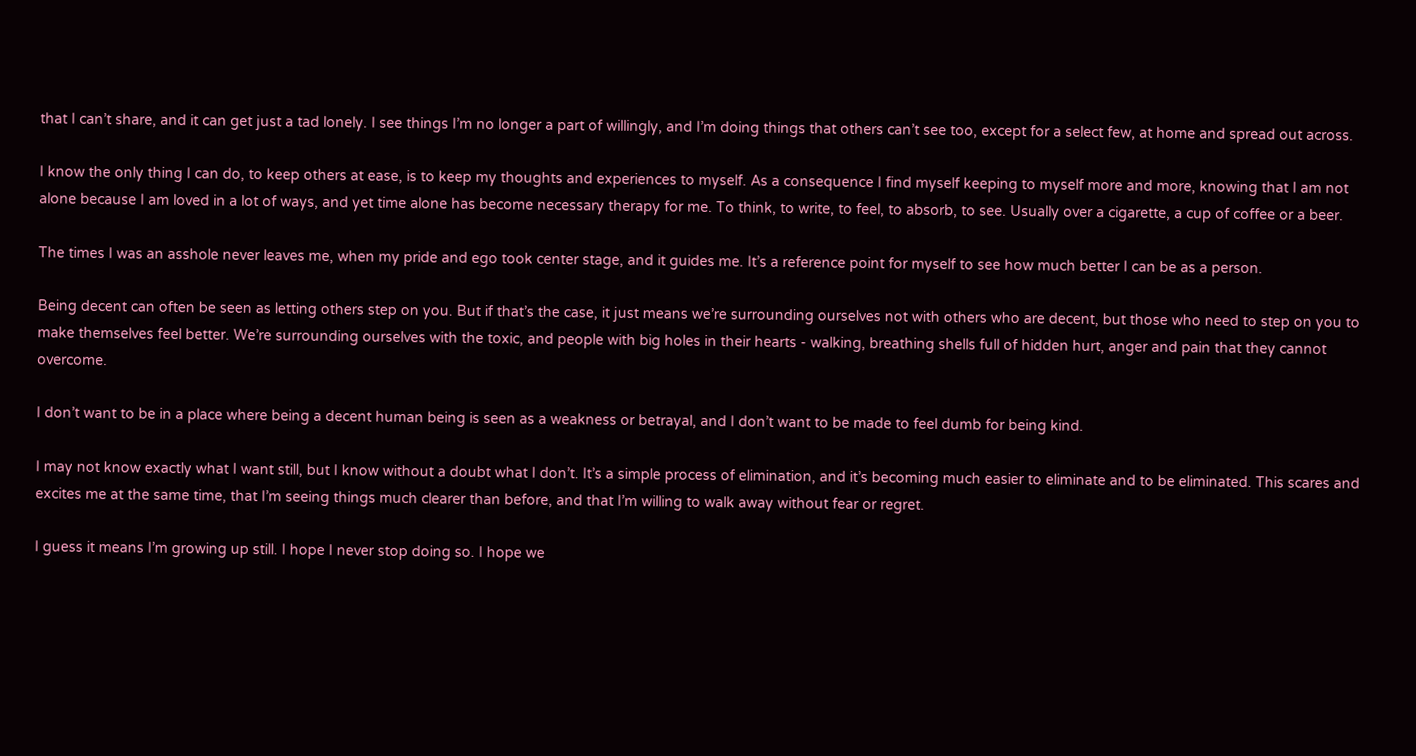that I can’t share, and it can get just a tad lonely. I see things I’m no longer a part of willingly, and I’m doing things that others can’t see too, except for a select few, at home and spread out across.

I know the only thing I can do, to keep others at ease, is to keep my thoughts and experiences to myself. As a consequence I find myself keeping to myself more and more, knowing that I am not alone because I am loved in a lot of ways, and yet time alone has become necessary therapy for me. To think, to write, to feel, to absorb, to see. Usually over a cigarette, a cup of coffee or a beer.

The times I was an asshole never leaves me, when my pride and ego took center stage, and it guides me. It’s a reference point for myself to see how much better I can be as a person.

Being decent can often be seen as letting others step on you. But if that’s the case, it just means we’re surrounding ourselves not with others who are decent, but those who need to step on you to make themselves feel better. We’re surrounding ourselves with the toxic, and people with big holes in their hearts - walking, breathing shells full of hidden hurt, anger and pain that they cannot overcome.

I don’t want to be in a place where being a decent human being is seen as a weakness or betrayal, and I don’t want to be made to feel dumb for being kind.

I may not know exactly what I want still, but I know without a doubt what I don’t. It’s a simple process of elimination, and it’s becoming much easier to eliminate and to be eliminated. This scares and excites me at the same time, that I’m seeing things much clearer than before, and that I’m willing to walk away without fear or regret.

I guess it means I’m growing up still. I hope I never stop doing so. I hope we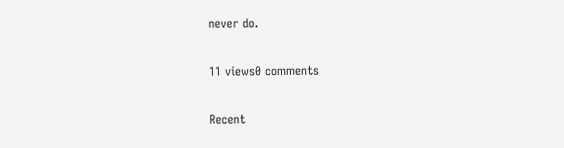never do.

11 views0 comments

Recent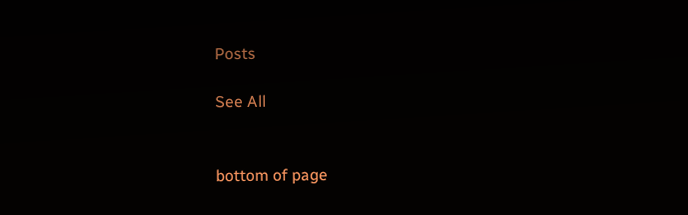Posts

See All


bottom of page